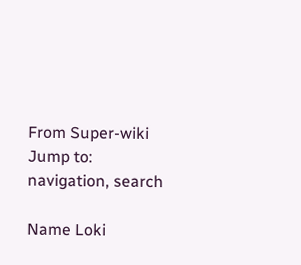From Super-wiki
Jump to: navigation, search

Name Loki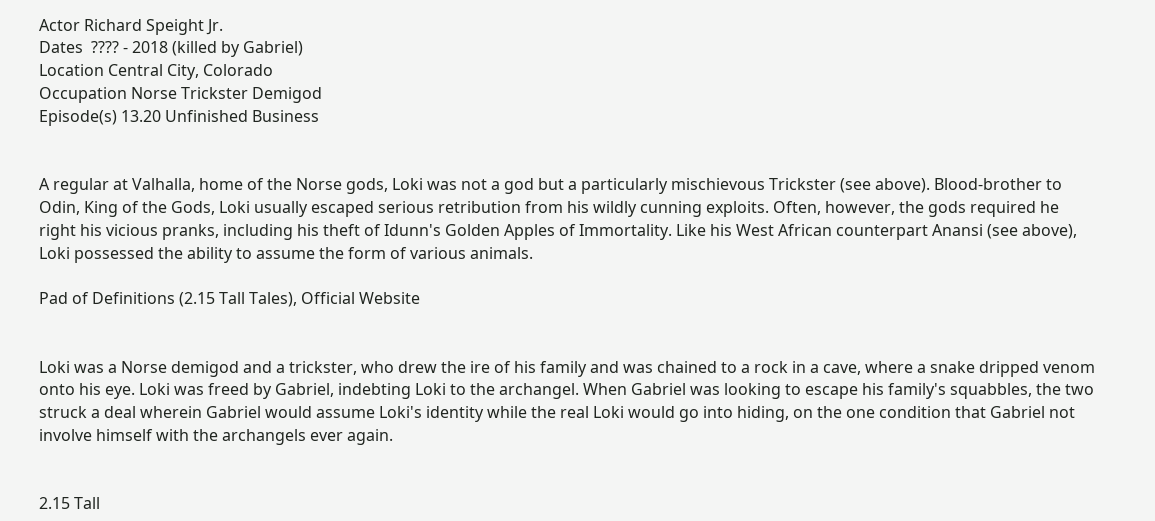Actor Richard Speight Jr.
Dates  ???? - 2018 (killed by Gabriel)
Location Central City, Colorado
Occupation Norse Trickster Demigod
Episode(s) 13.20 Unfinished Business


A regular at Valhalla, home of the Norse gods, Loki was not a god but a particularly mischievous Trickster (see above). Blood-brother to Odin, King of the Gods, Loki usually escaped serious retribution from his wildly cunning exploits. Often, however, the gods required he right his vicious pranks, including his theft of Idunn's Golden Apples of Immortality. Like his West African counterpart Anansi (see above), Loki possessed the ability to assume the form of various animals.

Pad of Definitions (2.15 Tall Tales), Official Website


Loki was a Norse demigod and a trickster, who drew the ire of his family and was chained to a rock in a cave, where a snake dripped venom onto his eye. Loki was freed by Gabriel, indebting Loki to the archangel. When Gabriel was looking to escape his family's squabbles, the two struck a deal wherein Gabriel would assume Loki's identity while the real Loki would go into hiding, on the one condition that Gabriel not involve himself with the archangels ever again.


2.15 Tall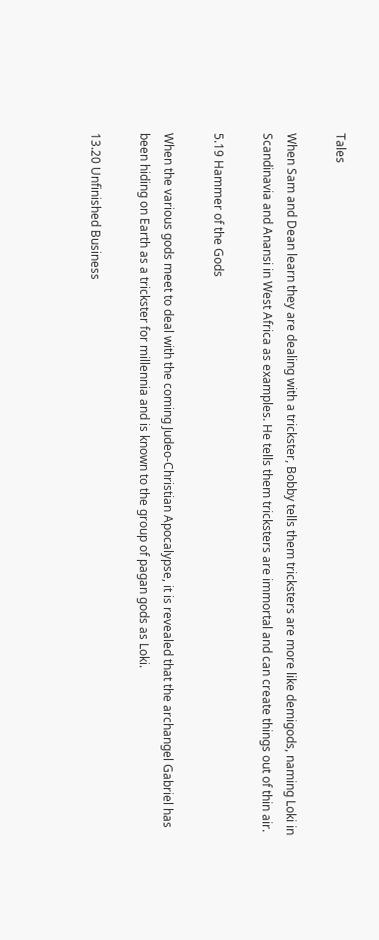Tales

When Sam and Dean learn they are dealing with a trickster, Bobby tells them tricksters are more like demigods, naming Loki in Scandinavia and Anansi in West Africa as examples. He tells them tricksters are immortal and can create things out of thin air.

5.19 Hammer of the Gods

When the various gods meet to deal with the coming Judeo-Christian Apocalypse, it is revealed that the archangel Gabriel has been hiding on Earth as a trickster for millennia and is known to the group of pagan gods as Loki.

13.20 Unfinished Business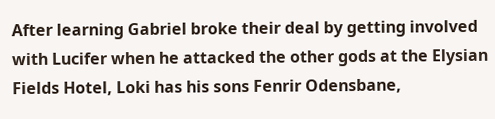After learning Gabriel broke their deal by getting involved with Lucifer when he attacked the other gods at the Elysian Fields Hotel, Loki has his sons Fenrir Odensbane,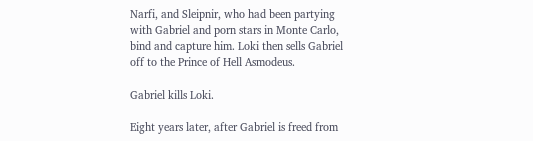Narfi, and Sleipnir, who had been partying with Gabriel and porn stars in Monte Carlo, bind and capture him. Loki then sells Gabriel off to the Prince of Hell Asmodeus.

Gabriel kills Loki.

Eight years later, after Gabriel is freed from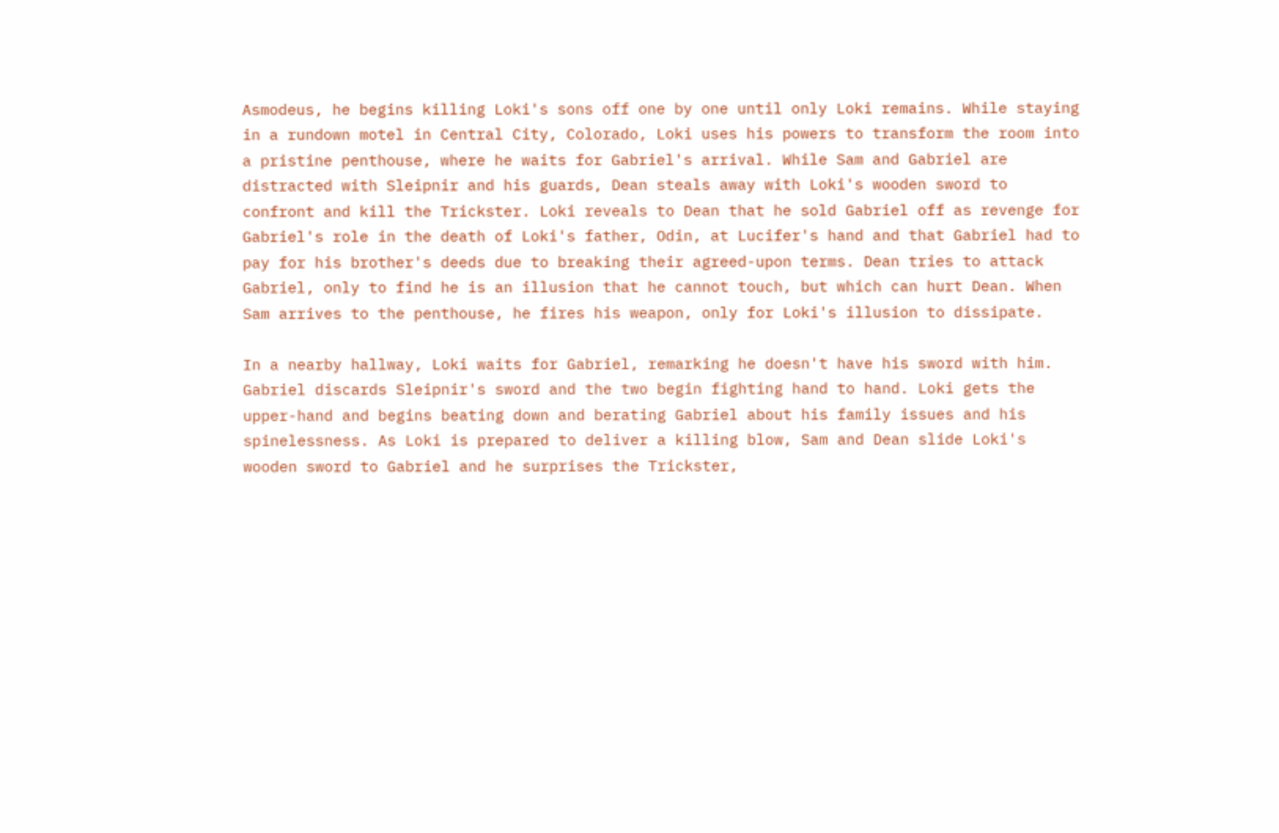Asmodeus, he begins killing Loki's sons off one by one until only Loki remains. While staying in a rundown motel in Central City, Colorado, Loki uses his powers to transform the room into a pristine penthouse, where he waits for Gabriel's arrival. While Sam and Gabriel are distracted with Sleipnir and his guards, Dean steals away with Loki's wooden sword to confront and kill the Trickster. Loki reveals to Dean that he sold Gabriel off as revenge for Gabriel's role in the death of Loki's father, Odin, at Lucifer's hand and that Gabriel had to pay for his brother's deeds due to breaking their agreed-upon terms. Dean tries to attack Gabriel, only to find he is an illusion that he cannot touch, but which can hurt Dean. When Sam arrives to the penthouse, he fires his weapon, only for Loki's illusion to dissipate.

In a nearby hallway, Loki waits for Gabriel, remarking he doesn't have his sword with him. Gabriel discards Sleipnir's sword and the two begin fighting hand to hand. Loki gets the upper-hand and begins beating down and berating Gabriel about his family issues and his spinelessness. As Loki is prepared to deliver a killing blow, Sam and Dean slide Loki's wooden sword to Gabriel and he surprises the Trickster,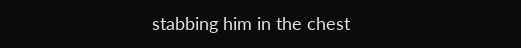stabbing him in the chest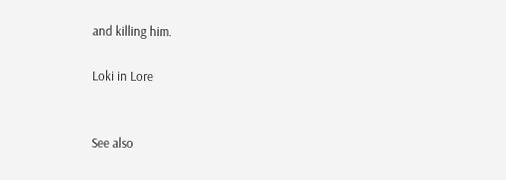and killing him.

Loki in Lore


See also